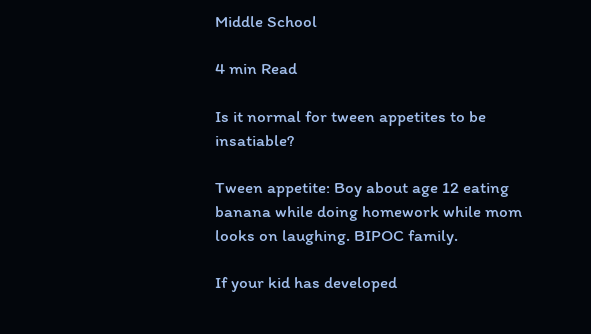Middle School

4 min Read

Is it normal for tween appetites to be insatiable?

Tween appetite: Boy about age 12 eating banana while doing homework while mom looks on laughing. BIPOC family.

If your kid has developed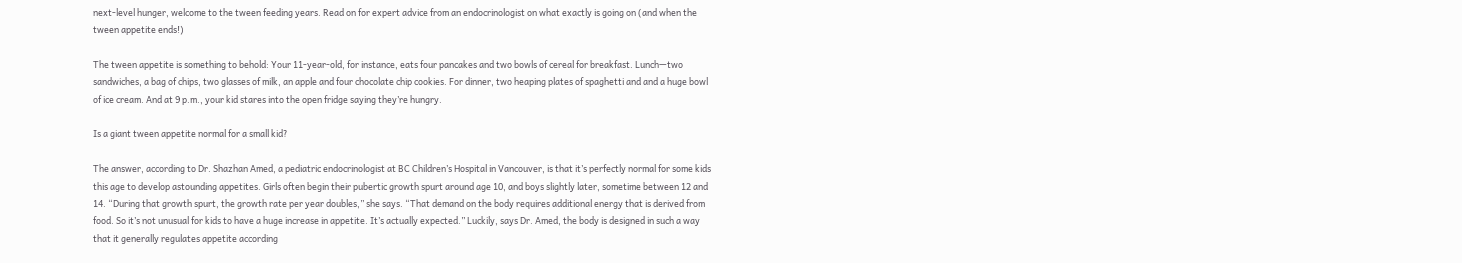next-level hunger, welcome to the tween feeding years. Read on for expert advice from an endocrinologist on what exactly is going on (and when the tween appetite ends!)

The tween appetite is something to behold: Your 11-year-old, for instance, eats four pancakes and two bowls of cereal for breakfast. Lunch—two sandwiches, a bag of chips, two glasses of milk, an apple and four chocolate chip cookies. For dinner, two heaping plates of spaghetti and and a huge bowl of ice cream. And at 9 p.m., your kid stares into the open fridge saying they’re hungry.

Is a giant tween appetite normal for a small kid?

The answer, according to Dr. Shazhan Amed, a pediatric endocrinologist at BC Children’s Hospital in Vancouver, is that it’s perfectly normal for some kids this age to develop astounding appetites. Girls often begin their pubertic growth spurt around age 10, and boys slightly later, sometime between 12 and 14. “During that growth spurt, the growth rate per year doubles,” she says. “That demand on the body requires additional energy that is derived from food. So it’s not unusual for kids to have a huge increase in appetite. It’s actually expected.” Luckily, says Dr. Amed, the body is designed in such a way that it generally regulates appetite according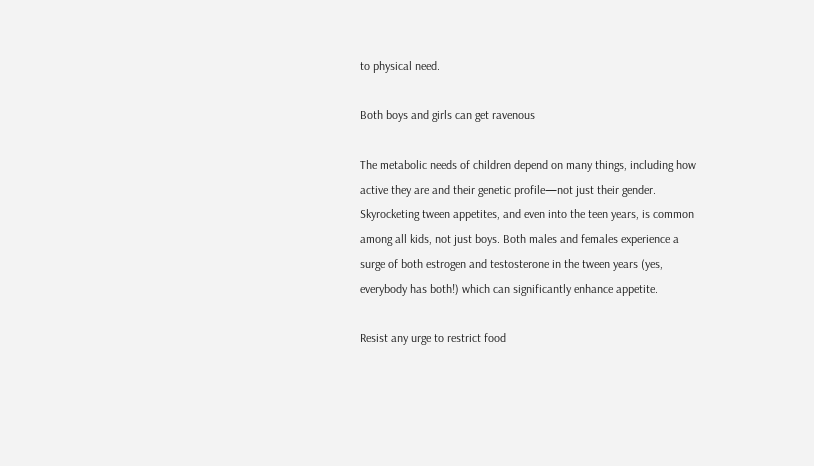to physical need.

Both boys and girls can get ravenous

The metabolic needs of children depend on many things, including how active they are and their genetic profile—not just their gender. Skyrocketing tween appetites, and even into the teen years, is common among all kids, not just boys. Both males and females experience a surge of both estrogen and testosterone in the tween years (yes, everybody has both!) which can significantly enhance appetite.

Resist any urge to restrict food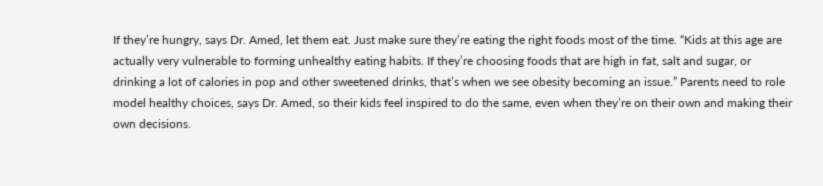If they’re hungry, says Dr. Amed, let them eat. Just make sure they’re eating the right foods most of the time. “Kids at this age are actually very vulnerable to forming unhealthy eating habits. If they’re choosing foods that are high in fat, salt and sugar, or drinking a lot of calories in pop and other sweetened drinks, that’s when we see obesity becoming an issue.” Parents need to role model healthy choices, says Dr. Amed, so their kids feel inspired to do the same, even when they’re on their own and making their own decisions.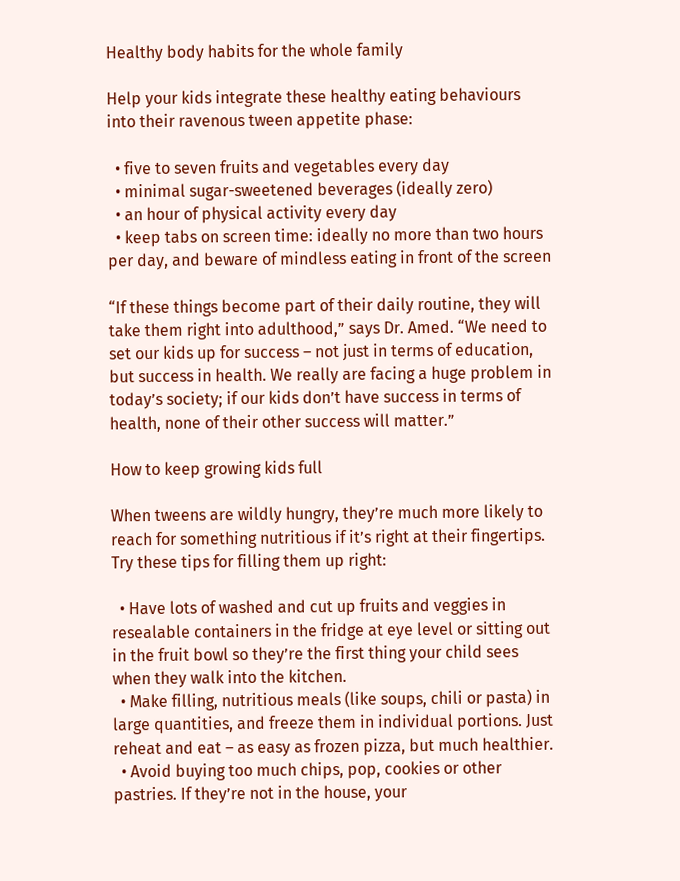Healthy body habits for the whole family

Help your kids integrate these healthy eating behaviours into their ravenous tween appetite phase:

  • five to seven fruits and vegetables every day
  • minimal sugar-sweetened beverages (ideally zero)
  • an hour of physical activity every day
  • keep tabs on screen time: ideally no more than two hours per day, and beware of mindless eating in front of the screen

“If these things become part of their daily routine, they will take them right into adulthood,” says Dr. Amed. “We need to set our kids up for success – not just in terms of education, but success in health. We really are facing a huge problem in today’s society; if our kids don’t have success in terms of health, none of their other success will matter.”

How to keep growing kids full

When tweens are wildly hungry, they’re much more likely to reach for something nutritious if it’s right at their fingertips. Try these tips for filling them up right:

  • Have lots of washed and cut up fruits and veggies in resealable containers in the fridge at eye level or sitting out in the fruit bowl so they’re the first thing your child sees when they walk into the kitchen.
  • Make filling, nutritious meals (like soups, chili or pasta) in large quantities, and freeze them in individual portions. Just reheat and eat – as easy as frozen pizza, but much healthier.
  • Avoid buying too much chips, pop, cookies or other pastries. If they’re not in the house, your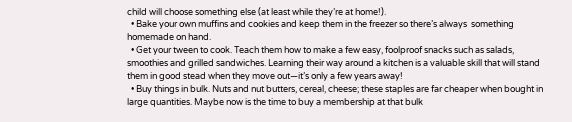child will choose something else (at least while they’re at home!).
  • Bake your own muffins and cookies and keep them in the freezer so there’s always  something homemade on hand.
  • Get your tween to cook. Teach them how to make a few easy, foolproof snacks such as salads, smoothies and grilled sandwiches. Learning their way around a kitchen is a valuable skill that will stand them in good stead when they move out—it’s only a few years away!
  • Buy things in bulk. Nuts and nut butters, cereal, cheese; these staples are far cheaper when bought in large quantities. Maybe now is the time to buy a membership at that bulk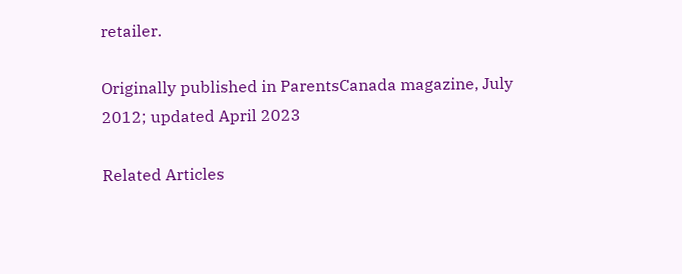retailer.

Originally published in ParentsCanada magazine, July 2012; updated April 2023

Related Articles